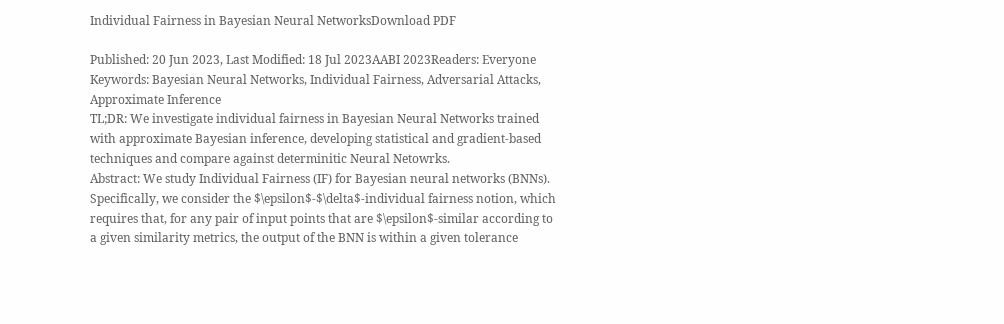Individual Fairness in Bayesian Neural NetworksDownload PDF

Published: 20 Jun 2023, Last Modified: 18 Jul 2023AABI 2023Readers: Everyone
Keywords: Bayesian Neural Networks, Individual Fairness, Adversarial Attacks, Approximate Inference
TL;DR: We investigate individual fairness in Bayesian Neural Networks trained with approximate Bayesian inference, developing statistical and gradient-based techniques and compare against determinitic Neural Netowrks.
Abstract: We study Individual Fairness (IF) for Bayesian neural networks (BNNs). Specifically, we consider the $\epsilon$-$\delta$-individual fairness notion, which requires that, for any pair of input points that are $\epsilon$-similar according to a given similarity metrics, the output of the BNN is within a given tolerance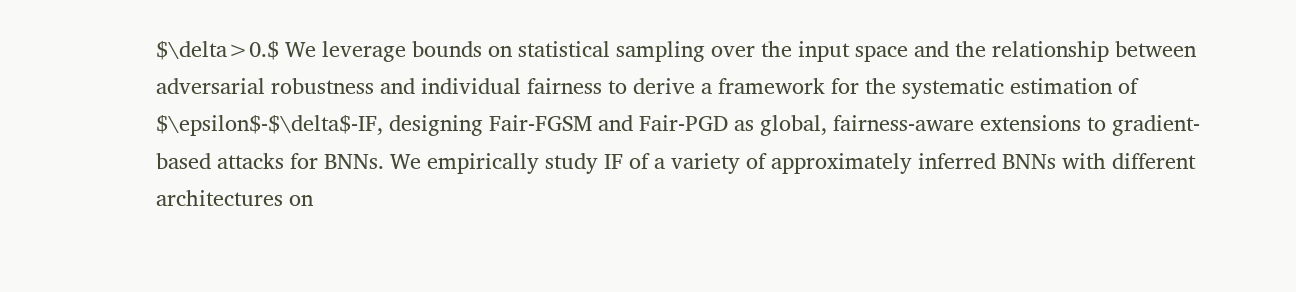$\delta>0.$ We leverage bounds on statistical sampling over the input space and the relationship between adversarial robustness and individual fairness to derive a framework for the systematic estimation of $\epsilon$-$\delta$-IF, designing Fair-FGSM and Fair-PGD as global, fairness-aware extensions to gradient-based attacks for BNNs. We empirically study IF of a variety of approximately inferred BNNs with different architectures on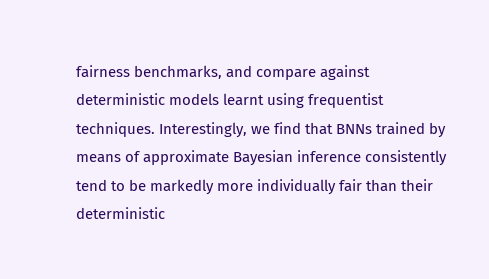fairness benchmarks, and compare against deterministic models learnt using frequentist techniques. Interestingly, we find that BNNs trained by means of approximate Bayesian inference consistently tend to be markedly more individually fair than their deterministic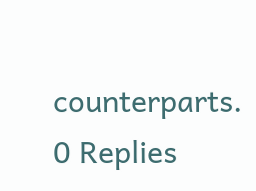counterparts.
0 Replies